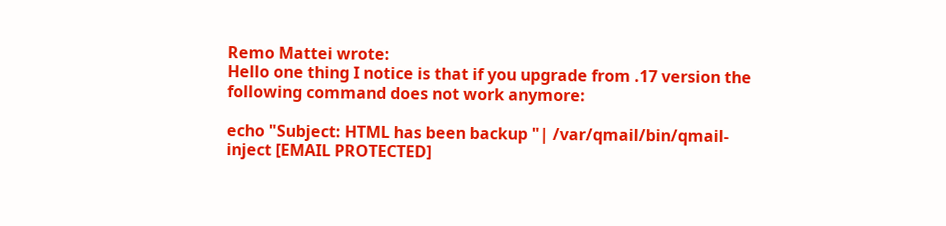Remo Mattei wrote:
Hello one thing I notice is that if you upgrade from .17 version the following command does not work anymore:

echo "Subject: HTML has been backup "| /var/qmail/bin/qmail-inject [EMAIL PROTECTED]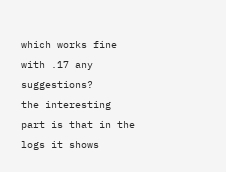which works fine with .17 any suggestions?
the interesting part is that in the logs it shows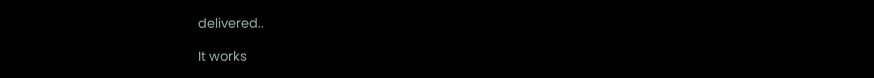delivered..

It works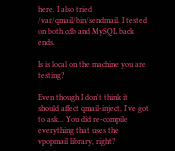here. I also tried /var/qmail/bin/sendmail. I tested on both cdb and MySQL back ends.

Is is local on the machine you are testing?

Even though I don't think it should affect qmail-inject, I've got to ask... You did re-compile everything that uses the vpopmail library, right?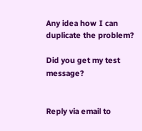Any idea how I can duplicate the problem?

Did you get my test message?


Reply via email to